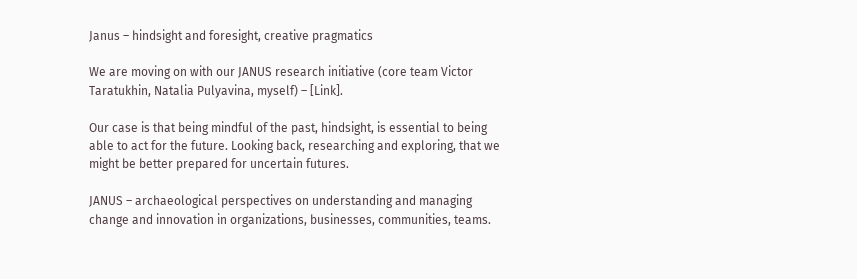Janus – hindsight and foresight, creative pragmatics

We are moving on with our JANUS research initiative (core team Victor Taratukhin, Natalia Pulyavina, myself) – [Link].

Our case is that being mindful of the past, hindsight, is essential to being able to act for the future. Looking back, researching and exploring, that we might be better prepared for uncertain futures.

JANUS – archaeological perspectives on understanding and managing change and innovation in organizations, businesses, communities, teams.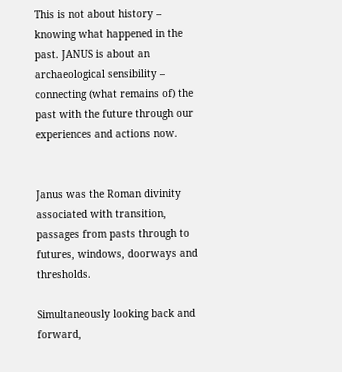This is not about history – knowing what happened in the past. JANUS is about an archaeological sensibility – connecting (what remains of) the past with the future through our experiences and actions now.


Janus was the Roman divinity associated with transition, passages from pasts through to futures, windows, doorways and thresholds.

Simultaneously looking back and forward,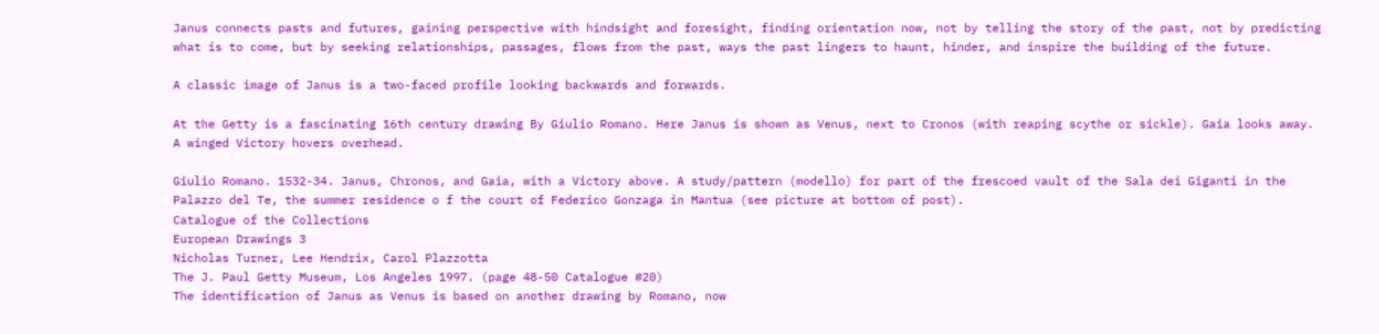Janus connects pasts and futures, gaining perspective with hindsight and foresight, finding orientation now, not by telling the story of the past, not by predicting what is to come, but by seeking relationships, passages, flows from the past, ways the past lingers to haunt, hinder, and inspire the building of the future.

A classic image of Janus is a two-faced profile looking backwards and forwards.

At the Getty is a fascinating 16th century drawing By Giulio Romano. Here Janus is shown as Venus, next to Cronos (with reaping scythe or sickle). Gaia looks away. A winged Victory hovers overhead.

Giulio Romano. 1532-34. Janus, Chronos, and Gaia, with a Victory above. A study/pattern (modello) for part of the frescoed vault of the Sala dei Giganti in the Palazzo del Te, the summer residence o f the court of Federico Gonzaga in Mantua (see picture at bottom of post).
Catalogue of the Collections
European Drawings 3
Nicholas Turner, Lee Hendrix, Carol Plazzotta
The J. Paul Getty Museum, Los Angeles 1997. (page 48-50 Catalogue #20)
The identification of Janus as Venus is based on another drawing by Romano, now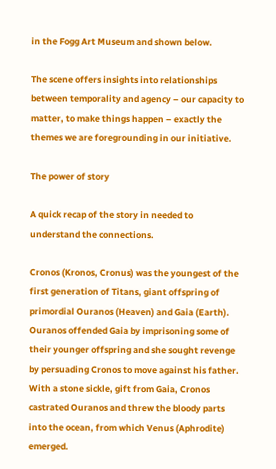in the Fogg Art Museum and shown below.

The scene offers insights into relationships between temporality and agency – our capacity to matter, to make things happen – exactly the themes we are foregrounding in our initiative.

The power of story

A quick recap of the story in needed to understand the connections.

Cronos (Kronos, Cronus) was the youngest of the first generation of Titans, giant offspring of primordial Ouranos (Heaven) and Gaia (Earth). Ouranos offended Gaia by imprisoning some of their younger offspring and she sought revenge by persuading Cronos to move against his father. With a stone sickle, gift from Gaia, Cronos castrated Ouranos and threw the bloody parts into the ocean, from which Venus (Aphrodite) emerged.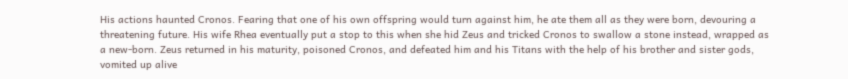His actions haunted Cronos. Fearing that one of his own offspring would turn against him, he ate them all as they were born, devouring a threatening future. His wife Rhea eventually put a stop to this when she hid Zeus and tricked Cronos to swallow a stone instead, wrapped as a new-born. Zeus returned in his maturity, poisoned Cronos, and defeated him and his Titans with the help of his brother and sister gods, vomited up alive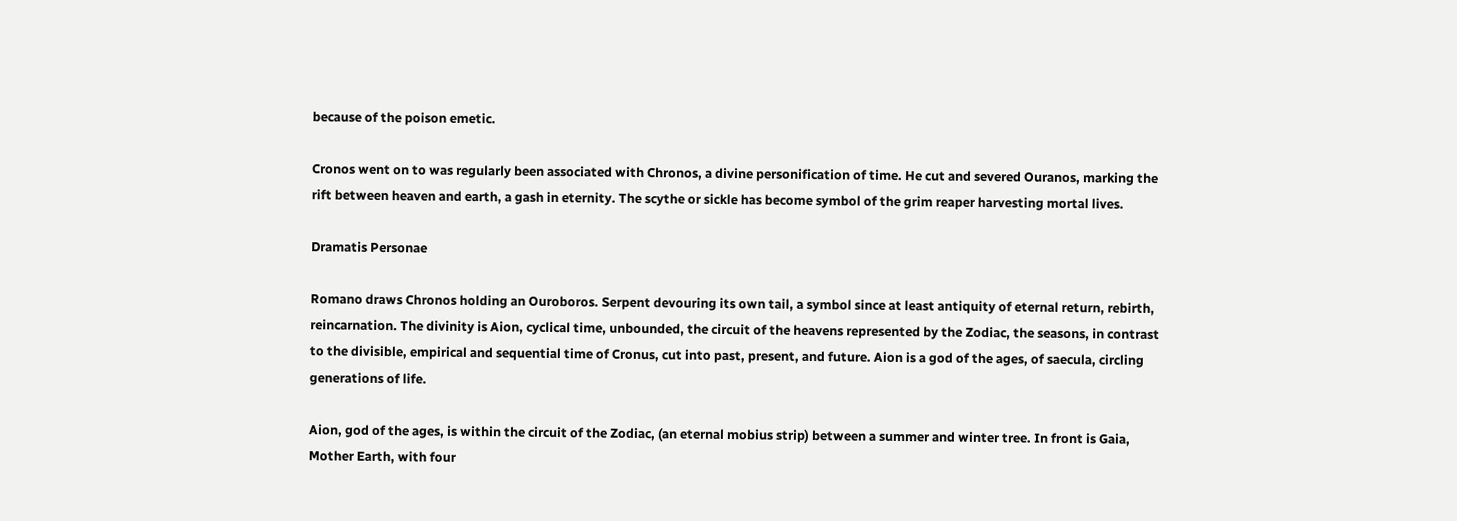because of the poison emetic.

Cronos went on to was regularly been associated with Chronos, a divine personification of time. He cut and severed Ouranos, marking the rift between heaven and earth, a gash in eternity. The scythe or sickle has become symbol of the grim reaper harvesting mortal lives.

Dramatis Personae

Romano draws Chronos holding an Ouroboros. Serpent devouring its own tail, a symbol since at least antiquity of eternal return, rebirth, reincarnation. The divinity is Aion, cyclical time, unbounded, the circuit of the heavens represented by the Zodiac, the seasons, in contrast to the divisible, empirical and sequential time of Cronus, cut into past, present, and future. Aion is a god of the ages, of saecula, circling generations of life.

Aion, god of the ages, is within the circuit of the Zodiac, (an eternal mobius strip) between a summer and winter tree. In front is Gaia, Mother Earth, with four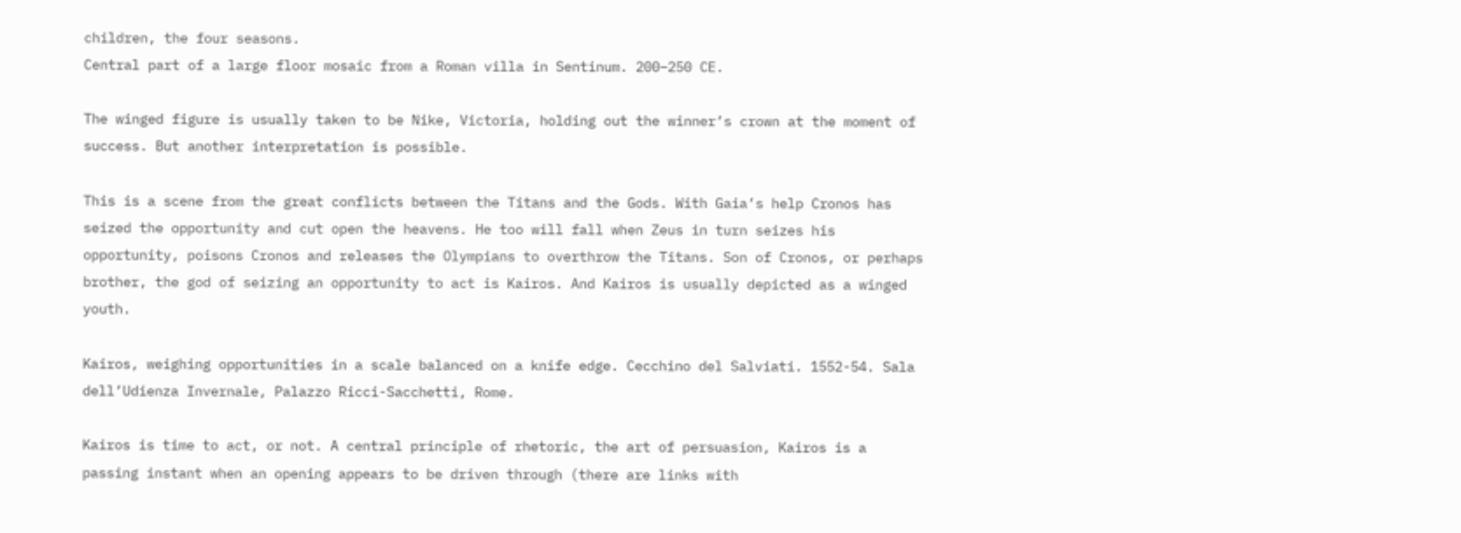children, the four seasons.
Central part of a large floor mosaic from a Roman villa in Sentinum. 200–250 CE.

The winged figure is usually taken to be Nike, Victoria, holding out the winner’s crown at the moment of success. But another interpretation is possible.

This is a scene from the great conflicts between the Titans and the Gods. With Gaia’s help Cronos has seized the opportunity and cut open the heavens. He too will fall when Zeus in turn seizes his opportunity, poisons Cronos and releases the Olympians to overthrow the Titans. Son of Cronos, or perhaps brother, the god of seizing an opportunity to act is Kairos. And Kairos is usually depicted as a winged youth.

Kairos, weighing opportunities in a scale balanced on a knife edge. Cecchino del Salviati. 1552-54. Sala dell’Udienza Invernale, Palazzo Ricci-Sacchetti, Rome.

Kairos is time to act, or not. A central principle of rhetoric, the art of persuasion, Kairos is a passing instant when an opening appears to be driven through (there are links with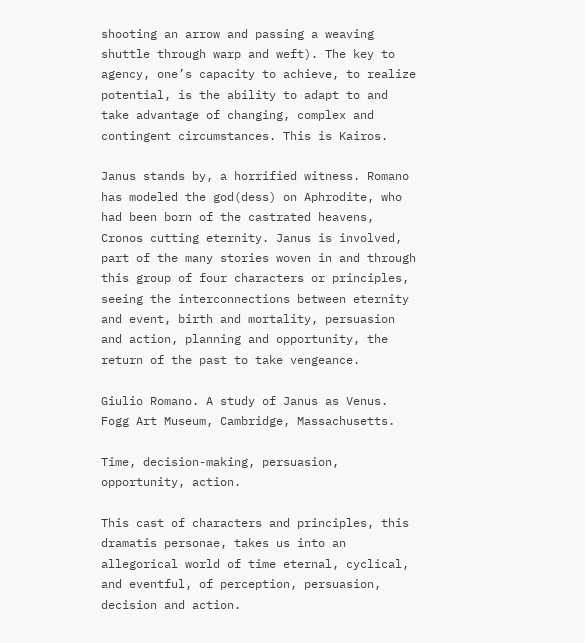shooting an arrow and passing a weaving shuttle through warp and weft). The key to agency, one’s capacity to achieve, to realize potential, is the ability to adapt to and take advantage of changing, complex and contingent circumstances. This is Kairos.

Janus stands by, a horrified witness. Romano has modeled the god(dess) on Aphrodite, who had been born of the castrated heavens, Cronos cutting eternity. Janus is involved, part of the many stories woven in and through this group of four characters or principles, seeing the interconnections between eternity and event, birth and mortality, persuasion and action, planning and opportunity, the return of the past to take vengeance.

Giulio Romano. A study of Janus as Venus. Fogg Art Museum, Cambridge, Massachusetts.

Time, decision-making, persuasion, opportunity, action.

This cast of characters and principles, this dramatis personae, takes us into an allegorical world of time eternal, cyclical, and eventful, of perception, persuasion, decision and action.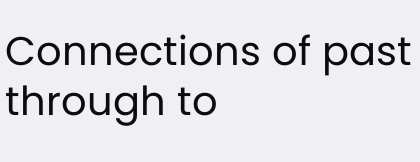Connections of past through to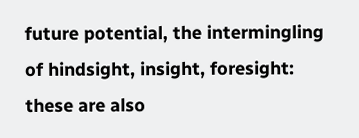future potential, the intermingling of hindsight, insight, foresight: these are also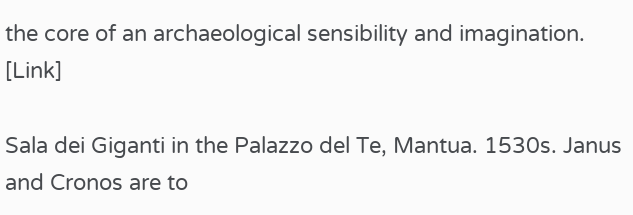the core of an archaeological sensibility and imagination. [Link]

Sala dei Giganti in the Palazzo del Te, Mantua. 1530s. Janus and Cronos are to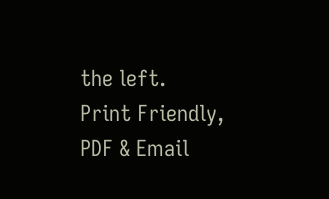the left.
Print Friendly, PDF & Email